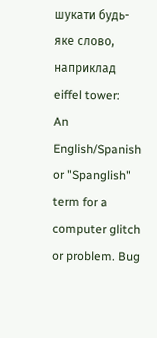шукати будь-яке слово, наприклад eiffel tower:
An English/Spanish or "Spanglish" term for a computer glitch or problem. Bug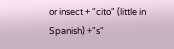or insect + "cito" (little in Spanish) +"s"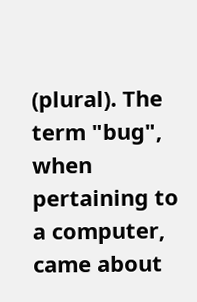(plural). The term "bug", when pertaining to a computer, came about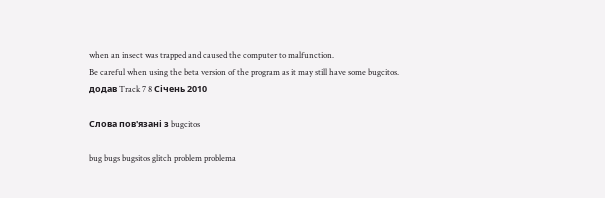when an insect was trapped and caused the computer to malfunction.
Be careful when using the beta version of the program as it may still have some bugcitos.
додав Track 7 8 Січень 2010

Слова пов'язані з bugcitos

bug bugs bugsitos glitch problem problema